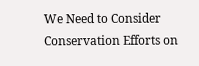We Need to Consider Conservation Efforts on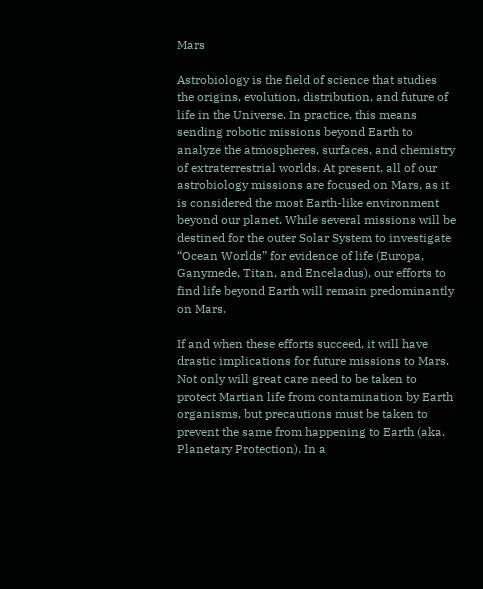Mars

Astrobiology is the field of science that studies the origins, evolution, distribution, and future of life in the Universe. In practice, this means sending robotic missions beyond Earth to analyze the atmospheres, surfaces, and chemistry of extraterrestrial worlds. At present, all of our astrobiology missions are focused on Mars, as it is considered the most Earth-like environment beyond our planet. While several missions will be destined for the outer Solar System to investigate “Ocean Worlds” for evidence of life (Europa, Ganymede, Titan, and Enceladus), our efforts to find life beyond Earth will remain predominantly on Mars.

If and when these efforts succeed, it will have drastic implications for future missions to Mars. Not only will great care need to be taken to protect Martian life from contamination by Earth organisms, but precautions must be taken to prevent the same from happening to Earth (aka. Planetary Protection). In a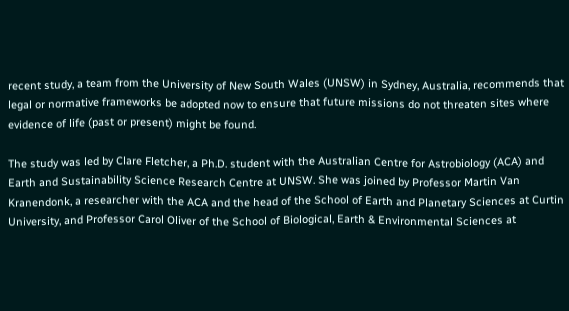recent study, a team from the University of New South Wales (UNSW) in Sydney, Australia, recommends that legal or normative frameworks be adopted now to ensure that future missions do not threaten sites where evidence of life (past or present) might be found.

The study was led by Clare Fletcher, a Ph.D. student with the Australian Centre for Astrobiology (ACA) and Earth and Sustainability Science Research Centre at UNSW. She was joined by Professor Martin Van Kranendonk, a researcher with the ACA and the head of the School of Earth and Planetary Sciences at Curtin University, and Professor Carol Oliver of the School of Biological, Earth & Environmental Sciences at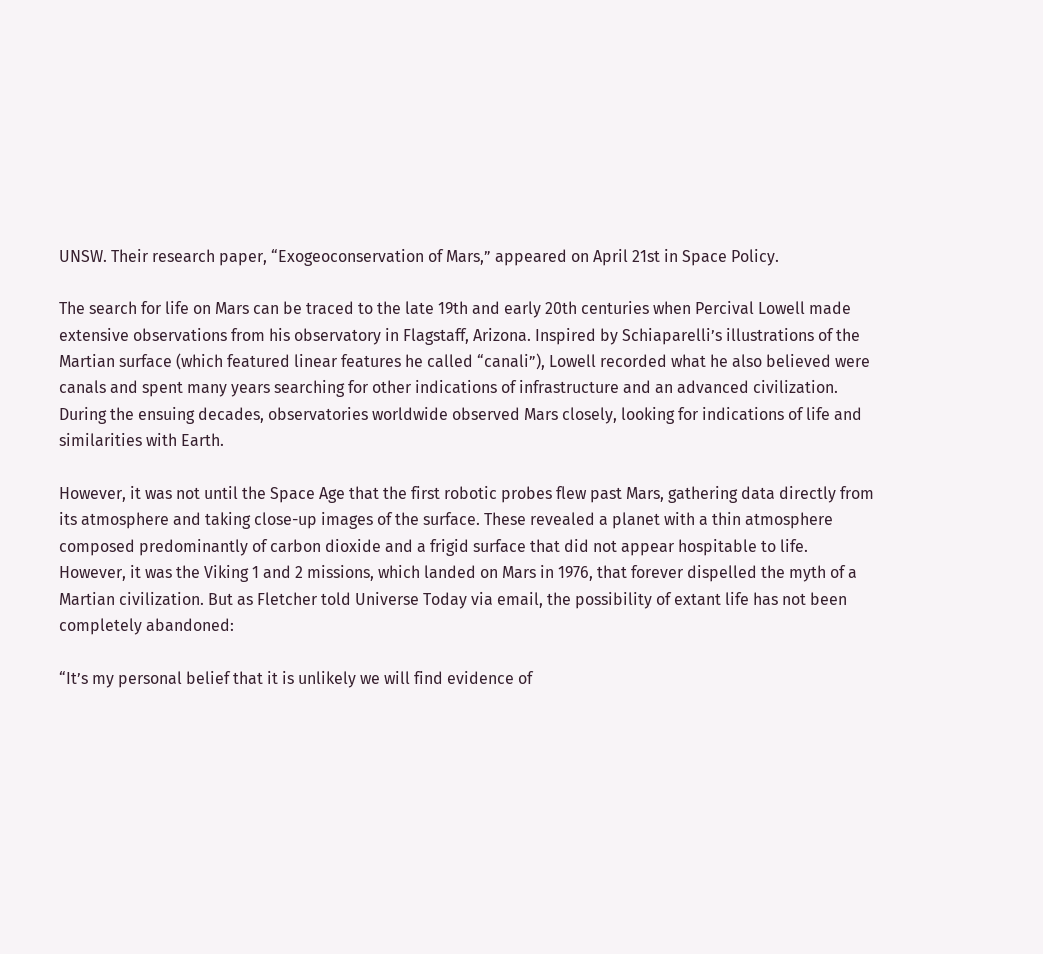UNSW. Their research paper, “Exogeoconservation of Mars,” appeared on April 21st in Space Policy.

The search for life on Mars can be traced to the late 19th and early 20th centuries when Percival Lowell made extensive observations from his observatory in Flagstaff, Arizona. Inspired by Schiaparelli’s illustrations of the Martian surface (which featured linear features he called “canali”), Lowell recorded what he also believed were canals and spent many years searching for other indications of infrastructure and an advanced civilization. During the ensuing decades, observatories worldwide observed Mars closely, looking for indications of life and similarities with Earth.

However, it was not until the Space Age that the first robotic probes flew past Mars, gathering data directly from its atmosphere and taking close-up images of the surface. These revealed a planet with a thin atmosphere composed predominantly of carbon dioxide and a frigid surface that did not appear hospitable to life. However, it was the Viking 1 and 2 missions, which landed on Mars in 1976, that forever dispelled the myth of a Martian civilization. But as Fletcher told Universe Today via email, the possibility of extant life has not been completely abandoned:

“It’s my personal belief that it is unlikely we will find evidence of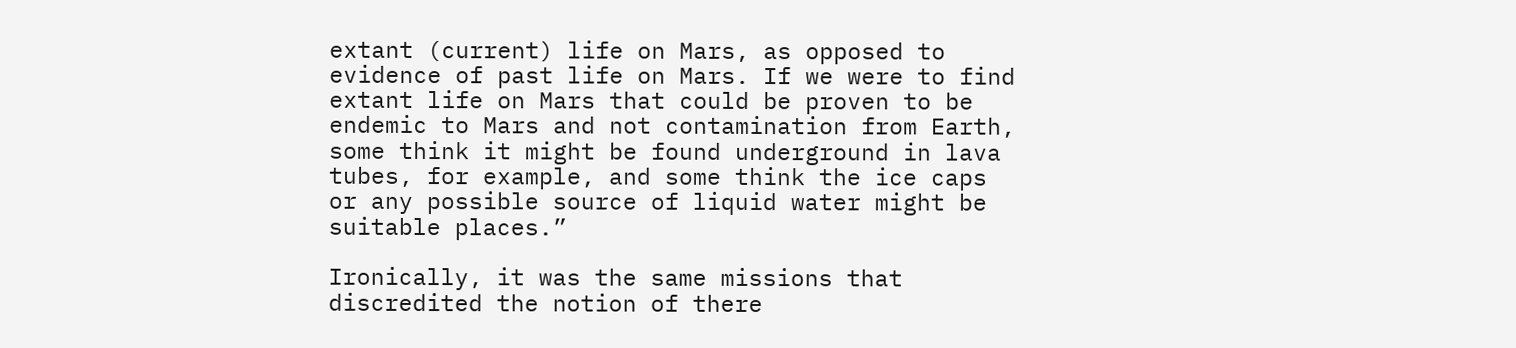extant (current) life on Mars, as opposed to evidence of past life on Mars. If we were to find extant life on Mars that could be proven to be endemic to Mars and not contamination from Earth, some think it might be found underground in lava tubes, for example, and some think the ice caps or any possible source of liquid water might be suitable places.”

Ironically, it was the same missions that discredited the notion of there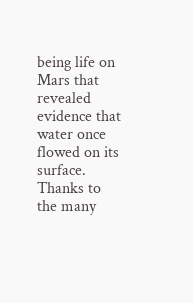being life on Mars that revealed evidence that water once flowed on its surface. Thanks to the many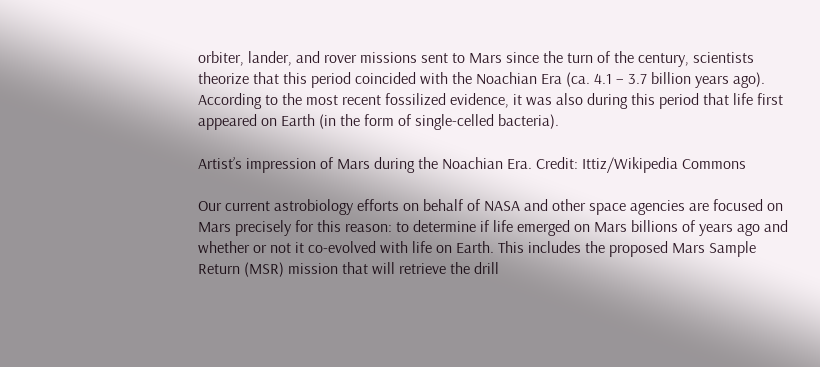orbiter, lander, and rover missions sent to Mars since the turn of the century, scientists theorize that this period coincided with the Noachian Era (ca. 4.1 – 3.7 billion years ago). According to the most recent fossilized evidence, it was also during this period that life first appeared on Earth (in the form of single-celled bacteria).

Artist’s impression of Mars during the Noachian Era. Credit: Ittiz/Wikipedia Commons

Our current astrobiology efforts on behalf of NASA and other space agencies are focused on Mars precisely for this reason: to determine if life emerged on Mars billions of years ago and whether or not it co-evolved with life on Earth. This includes the proposed Mars Sample Return (MSR) mission that will retrieve the drill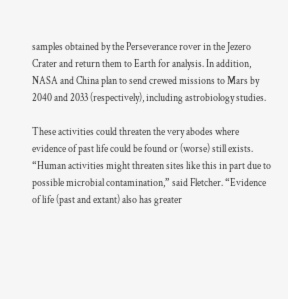samples obtained by the Perseverance rover in the Jezero Crater and return them to Earth for analysis. In addition, NASA and China plan to send crewed missions to Mars by 2040 and 2033 (respectively), including astrobiology studies.

These activities could threaten the very abodes where evidence of past life could be found or (worse) still exists. “Human activities might threaten sites like this in part due to possible microbial contamination,” said Fletcher. “Evidence of life (past and extant) also has greater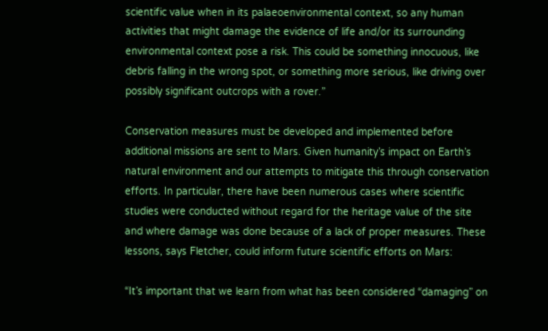scientific value when in its palaeoenvironmental context, so any human activities that might damage the evidence of life and/or its surrounding environmental context pose a risk. This could be something innocuous, like debris falling in the wrong spot, or something more serious, like driving over possibly significant outcrops with a rover.”

Conservation measures must be developed and implemented before additional missions are sent to Mars. Given humanity’s impact on Earth’s natural environment and our attempts to mitigate this through conservation efforts. In particular, there have been numerous cases where scientific studies were conducted without regard for the heritage value of the site and where damage was done because of a lack of proper measures. These lessons, says Fletcher, could inform future scientific efforts on Mars:

“It’s important that we learn from what has been considered “damaging” on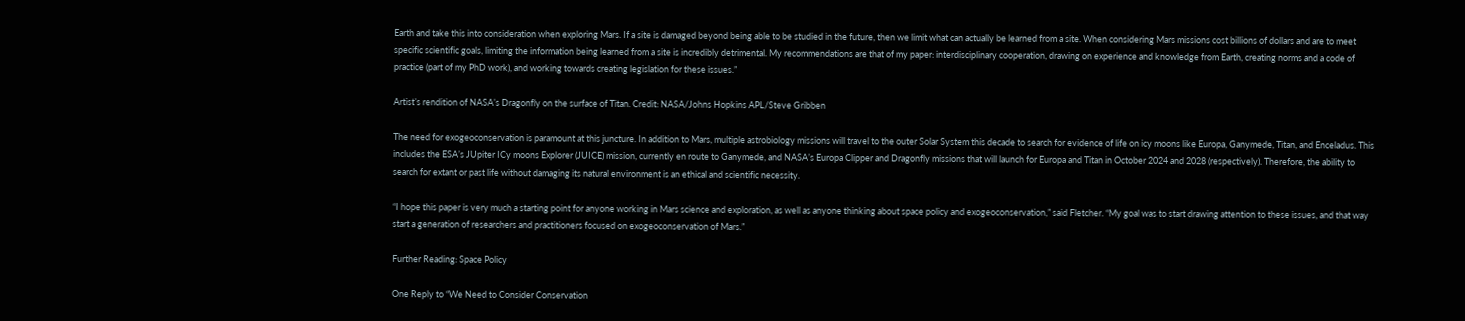Earth and take this into consideration when exploring Mars. If a site is damaged beyond being able to be studied in the future, then we limit what can actually be learned from a site. When considering Mars missions cost billions of dollars and are to meet specific scientific goals, limiting the information being learned from a site is incredibly detrimental. My recommendations are that of my paper: interdisciplinary cooperation, drawing on experience and knowledge from Earth, creating norms and a code of practice (part of my PhD work), and working towards creating legislation for these issues.”

Artist’s rendition of NASA’s Dragonfly on the surface of Titan. Credit: NASA/Johns Hopkins APL/Steve Gribben

The need for exogeoconservation is paramount at this juncture. In addition to Mars, multiple astrobiology missions will travel to the outer Solar System this decade to search for evidence of life on icy moons like Europa, Ganymede, Titan, and Enceladus. This includes the ESA’s JUpiter ICy moons Explorer (JUICE) mission, currently en route to Ganymede, and NASA’s Europa Clipper and Dragonfly missions that will launch for Europa and Titan in October 2024 and 2028 (respectively). Therefore, the ability to search for extant or past life without damaging its natural environment is an ethical and scientific necessity.

“I hope this paper is very much a starting point for anyone working in Mars science and exploration, as well as anyone thinking about space policy and exogeoconservation,” said Fletcher. “My goal was to start drawing attention to these issues, and that way start a generation of researchers and practitioners focused on exogeoconservation of Mars.”

Further Reading: Space Policy

One Reply to “We Need to Consider Conservation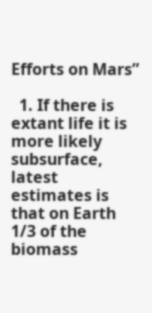Efforts on Mars”

  1. If there is extant life it is more likely subsurface, latest estimates is that on Earth 1/3 of the biomass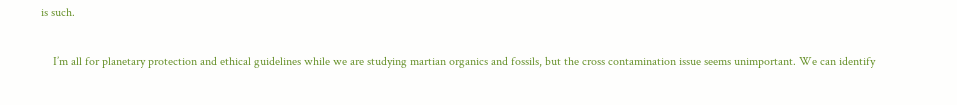is such.

    I’m all for planetary protection and ethical guidelines while we are studying martian organics and fossils, but the cross contamination issue seems unimportant. We can identify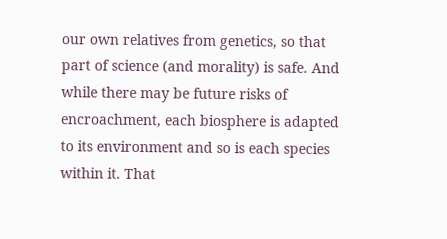our own relatives from genetics, so that part of science (and morality) is safe. And while there may be future risks of encroachment, each biosphere is adapted to its environment and so is each species within it. That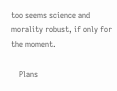too seems science and morality robust, if only for the moment.

    Plans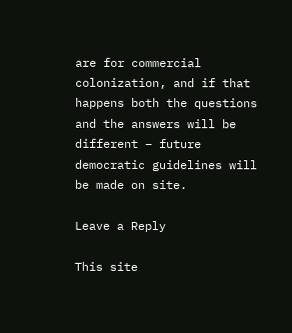are for commercial colonization, and if that happens both the questions and the answers will be different – future democratic guidelines will be made on site.

Leave a Reply

This site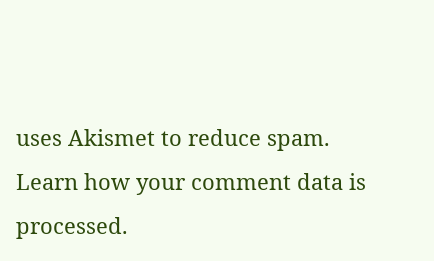uses Akismet to reduce spam. Learn how your comment data is processed.